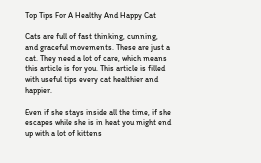Top Tips For A Healthy And Happy Cat

Cats are full of fast thinking, cunning, and graceful movements. These are just a cat. They need a lot of care, which means this article is for you. This article is filled with useful tips every cat healthier and happier.

Even if she stays inside all the time, if she escapes while she is in heat you might end up with a lot of kittens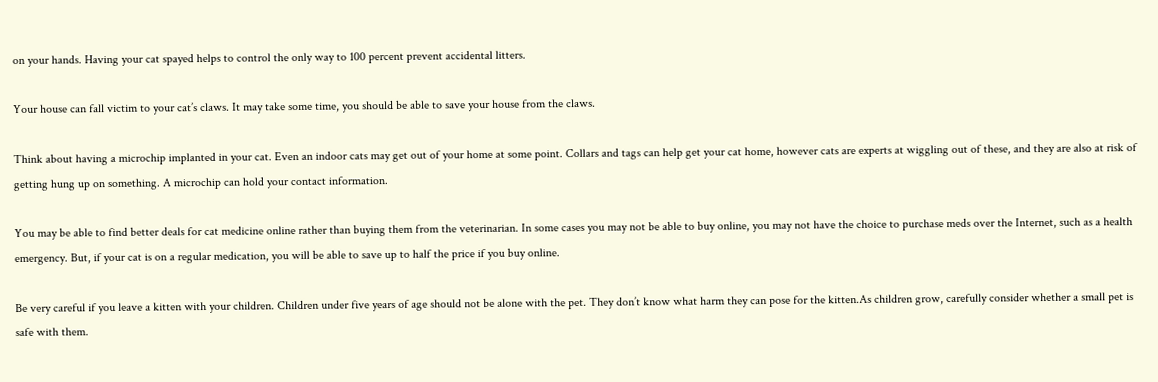on your hands. Having your cat spayed helps to control the only way to 100 percent prevent accidental litters.

Your house can fall victim to your cat’s claws. It may take some time, you should be able to save your house from the claws.

Think about having a microchip implanted in your cat. Even an indoor cats may get out of your home at some point. Collars and tags can help get your cat home, however cats are experts at wiggling out of these, and they are also at risk of getting hung up on something. A microchip can hold your contact information.

You may be able to find better deals for cat medicine online rather than buying them from the veterinarian. In some cases you may not be able to buy online, you may not have the choice to purchase meds over the Internet, such as a health emergency. But, if your cat is on a regular medication, you will be able to save up to half the price if you buy online.

Be very careful if you leave a kitten with your children. Children under five years of age should not be alone with the pet. They don’t know what harm they can pose for the kitten.As children grow, carefully consider whether a small pet is safe with them.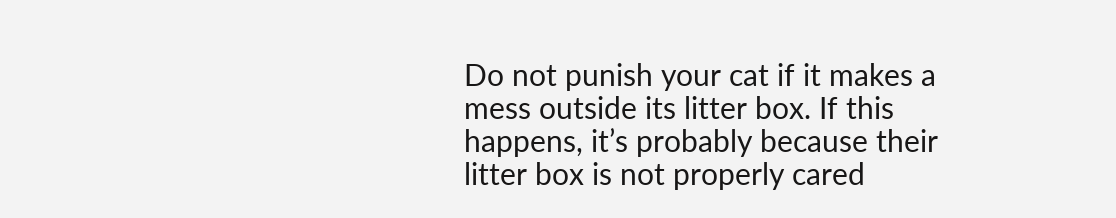Do not punish your cat if it makes a mess outside its litter box. If this happens, it’s probably because their litter box is not properly cared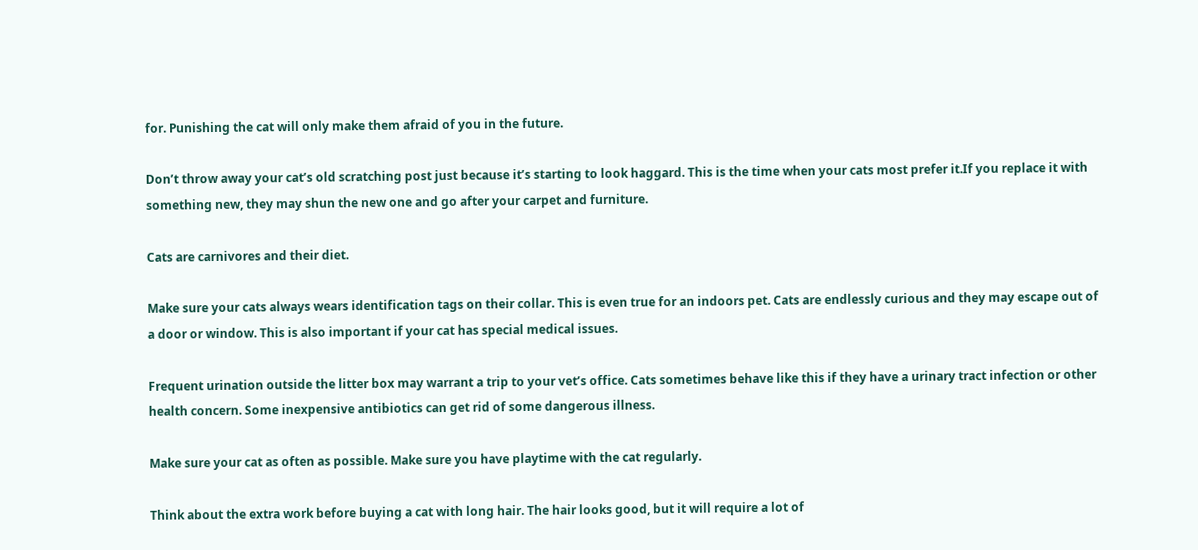for. Punishing the cat will only make them afraid of you in the future.

Don’t throw away your cat’s old scratching post just because it’s starting to look haggard. This is the time when your cats most prefer it.If you replace it with something new, they may shun the new one and go after your carpet and furniture.

Cats are carnivores and their diet.

Make sure your cats always wears identification tags on their collar. This is even true for an indoors pet. Cats are endlessly curious and they may escape out of a door or window. This is also important if your cat has special medical issues.

Frequent urination outside the litter box may warrant a trip to your vet’s office. Cats sometimes behave like this if they have a urinary tract infection or other health concern. Some inexpensive antibiotics can get rid of some dangerous illness.

Make sure your cat as often as possible. Make sure you have playtime with the cat regularly.

Think about the extra work before buying a cat with long hair. The hair looks good, but it will require a lot of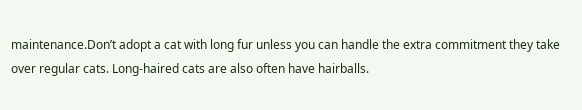maintenance.Don’t adopt a cat with long fur unless you can handle the extra commitment they take over regular cats. Long-haired cats are also often have hairballs.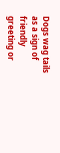Dogs wag tails as a sign of friendly greeting or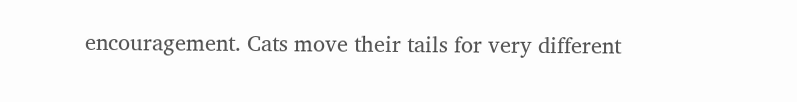encouragement. Cats move their tails for very different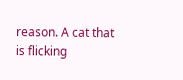reason. A cat that is flicking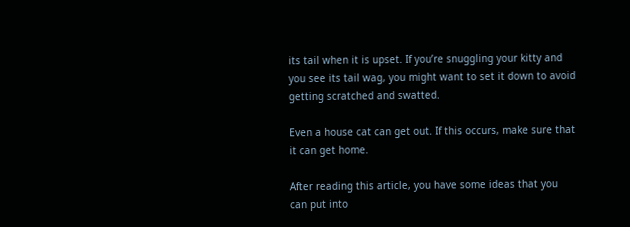its tail when it is upset. If you’re snuggling your kitty and you see its tail wag, you might want to set it down to avoid getting scratched and swatted.

Even a house cat can get out. If this occurs, make sure that it can get home.

After reading this article, you have some ideas that you can put into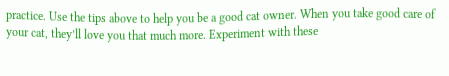practice. Use the tips above to help you be a good cat owner. When you take good care of your cat, they’ll love you that much more. Experiment with these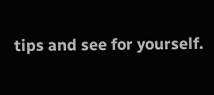tips and see for yourself.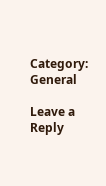Category: General

Leave a Reply